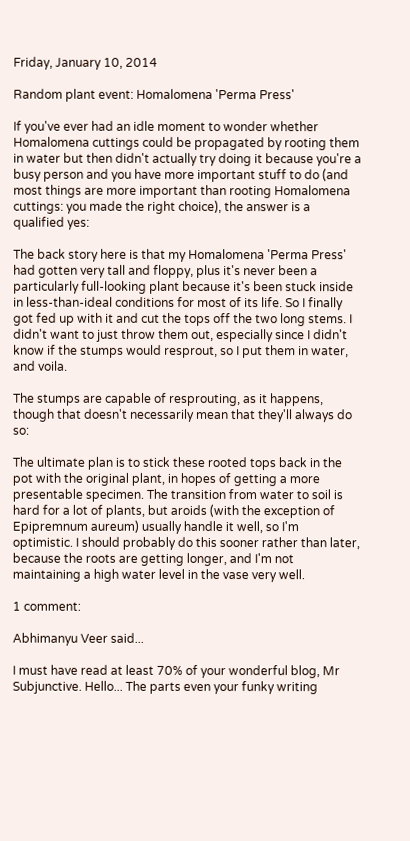Friday, January 10, 2014

Random plant event: Homalomena 'Perma Press'

If you've ever had an idle moment to wonder whether Homalomena cuttings could be propagated by rooting them in water but then didn't actually try doing it because you're a busy person and you have more important stuff to do (and most things are more important than rooting Homalomena cuttings: you made the right choice), the answer is a qualified yes:

The back story here is that my Homalomena 'Perma Press' had gotten very tall and floppy, plus it's never been a particularly full-looking plant because it's been stuck inside in less-than-ideal conditions for most of its life. So I finally got fed up with it and cut the tops off the two long stems. I didn't want to just throw them out, especially since I didn't know if the stumps would resprout, so I put them in water, and voila.

The stumps are capable of resprouting, as it happens, though that doesn't necessarily mean that they'll always do so:

The ultimate plan is to stick these rooted tops back in the pot with the original plant, in hopes of getting a more presentable specimen. The transition from water to soil is hard for a lot of plants, but aroids (with the exception of Epipremnum aureum) usually handle it well, so I'm optimistic. I should probably do this sooner rather than later, because the roots are getting longer, and I'm not maintaining a high water level in the vase very well.

1 comment:

Abhimanyu Veer said...

I must have read at least 70% of your wonderful blog, Mr Subjunctive. Hello... The parts even your funky writing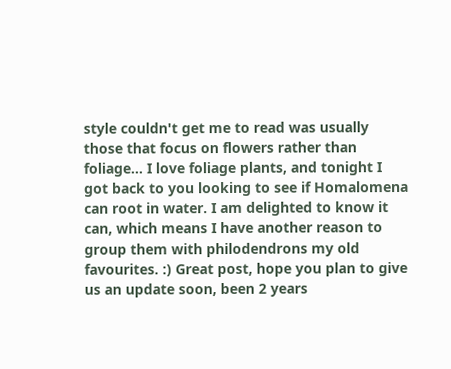style couldn't get me to read was usually those that focus on flowers rather than foliage... I love foliage plants, and tonight I got back to you looking to see if Homalomena can root in water. I am delighted to know it can, which means I have another reason to group them with philodendrons my old favourites. :) Great post, hope you plan to give us an update soon, been 2 years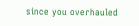since you overhauled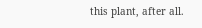this plant, after all.